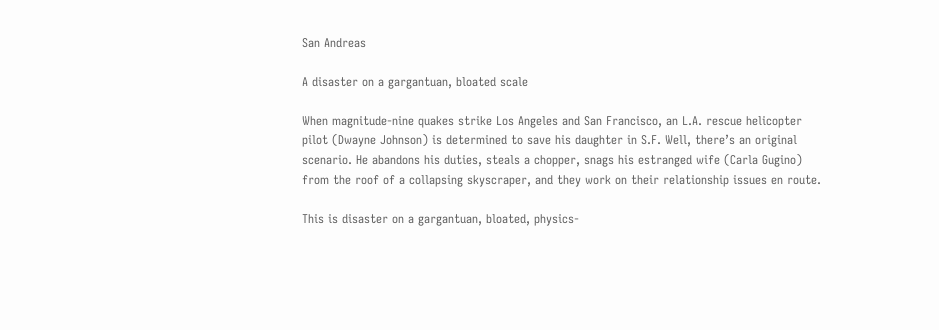San Andreas

A disaster on a gargantuan, bloated scale

When magnitude-nine quakes strike Los Angeles and San Francisco, an L.A. rescue helicopter pilot (Dwayne Johnson) is determined to save his daughter in S.F. Well, there’s an original scenario. He abandons his duties, steals a chopper, snags his estranged wife (Carla Gugino) from the roof of a collapsing skyscraper, and they work on their relationship issues en route.

This is disaster on a gargantuan, bloated, physics-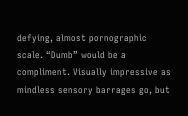defying, almost pornographic scale. “Dumb” would be a compliment. Visually impressive as mindless sensory barrages go, but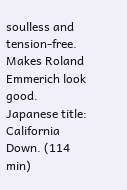soulless and tension-free. Makes Roland Emmerich look good. Japanese title: California Down. (114 min)